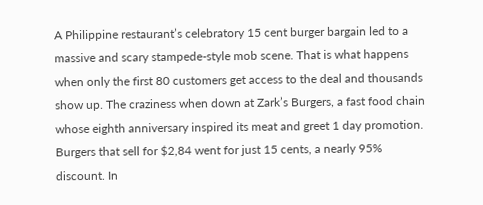A Philippine restaurant’s celebratory 15 cent burger bargain led to a massive and scary stampede-style mob scene. That is what happens when only the first 80 customers get access to the deal and thousands show up. The craziness when down at Zark’s Burgers, a fast food chain whose eighth anniversary inspired its meat and greet 1 day promotion. Burgers that sell for $2,84 went for just 15 cents, a nearly 95% discount. In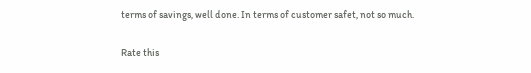terms of savings, well done. In terms of customer safet, not so much.

Rate this